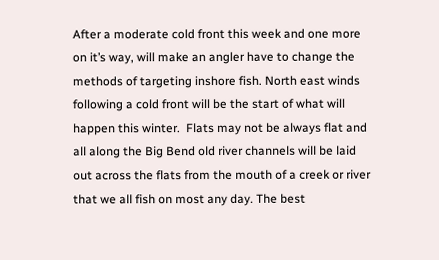After a moderate cold front this week and one more on it’s way, will make an angler have to change the methods of targeting inshore fish. North east winds following a cold front will be the start of what will happen this winter.  Flats may not be always flat and all along the Big Bend old river channels will be laid out across the flats from the mouth of a creek or river that we all fish on most any day. The best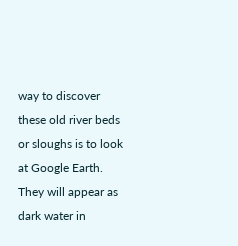way to discover these old river beds or sloughs is to look at Google Earth. They will appear as dark water in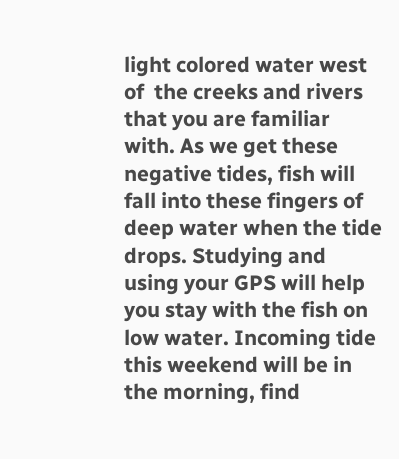light colored water west of  the creeks and rivers that you are familiar with. As we get these negative tides, fish will fall into these fingers of deep water when the tide drops. Studying and using your GPS will help you stay with the fish on low water. Incoming tide this weekend will be in the morning, find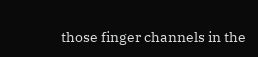those finger channels in the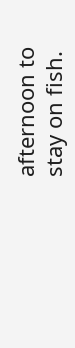afternoon to stay on fish.